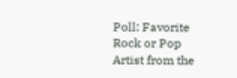Poll: Favorite Rock or Pop Artist from the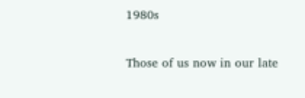1980s

Those of us now in our late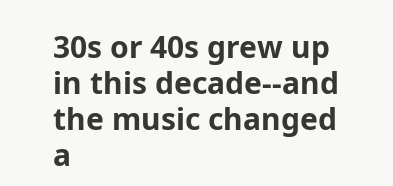30s or 40s grew up in this decade--and the music changed a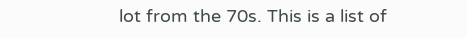lot from the 70s. This is a list of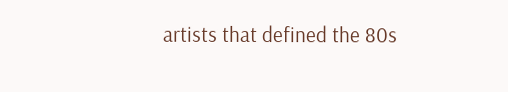artists that defined the 80s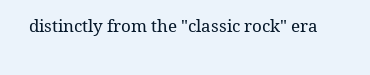distinctly from the "classic rock" era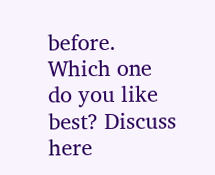before. Which one do you like best? Discuss here